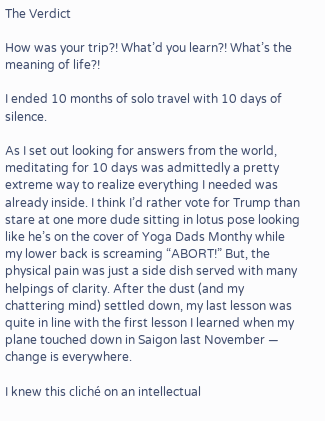The Verdict

How was your trip?! What’d you learn?! What’s the meaning of life?!

I ended 10 months of solo travel with 10 days of silence.

As I set out looking for answers from the world, meditating for 10 days was admittedly a pretty extreme way to realize everything I needed was already inside. I think I’d rather vote for Trump than stare at one more dude sitting in lotus pose looking like he’s on the cover of Yoga Dads Monthy while my lower back is screaming “ABORT!” But, the physical pain was just a side dish served with many helpings of clarity. After the dust (and my chattering mind) settled down, my last lesson was quite in line with the first lesson I learned when my plane touched down in Saigon last November — change is everywhere.

I knew this cliché on an intellectual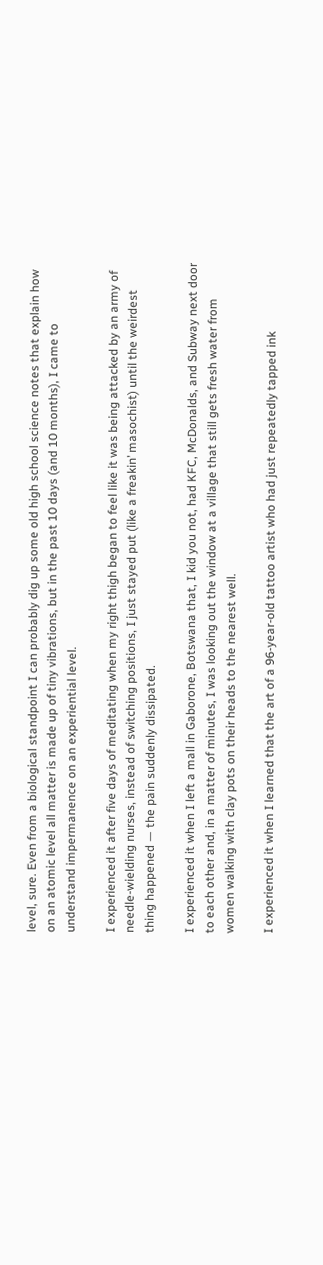level, sure. Even from a biological standpoint I can probably dig up some old high school science notes that explain how on an atomic level all matter is made up of tiny vibrations, but in the past 10 days (and 10 months), I came to understand impermanence on an experiential level.

I experienced it after five days of meditating when my right thigh began to feel like it was being attacked by an army of needle-wielding nurses, instead of switching positions, I just stayed put (like a freakin’ masochist) until the weirdest thing happened — the pain suddenly dissipated.

I experienced it when I left a mall in Gaborone, Botswana that, I kid you not, had KFC, McDonalds, and Subway next door to each other and, in a matter of minutes, I was looking out the window at a village that still gets fresh water from women walking with clay pots on their heads to the nearest well.

I experienced it when I learned that the art of a 96-year-old tattoo artist who had just repeatedly tapped ink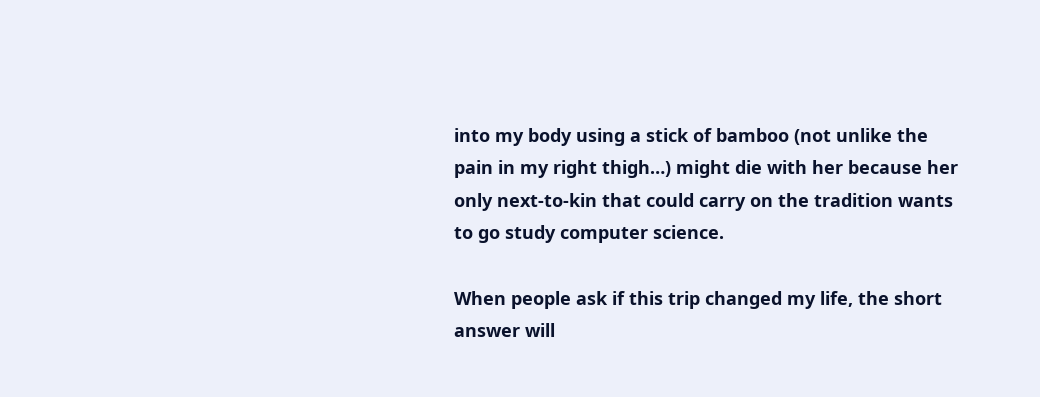into my body using a stick of bamboo (not unlike the pain in my right thigh…) might die with her because her only next-to-kin that could carry on the tradition wants to go study computer science.

When people ask if this trip changed my life, the short answer will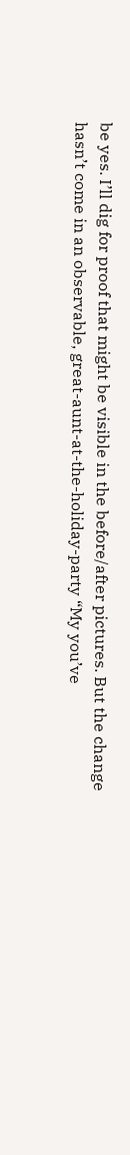be yes. I’ll dig for proof that might be visible in the before/after pictures. But the change hasn’t come in an observable, great-aunt-at-the-holiday-party “My you’ve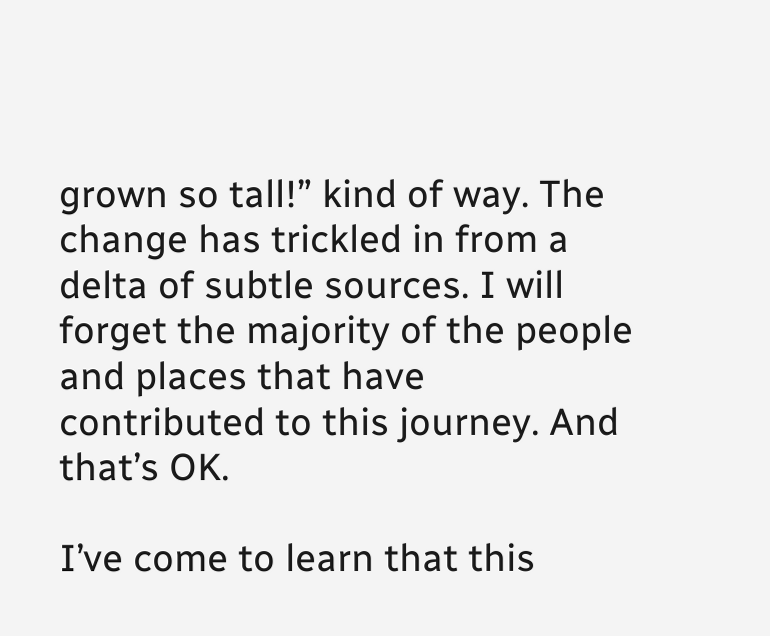grown so tall!” kind of way. The change has trickled in from a delta of subtle sources. I will forget the majority of the people and places that have contributed to this journey. And that’s OK.

I’ve come to learn that this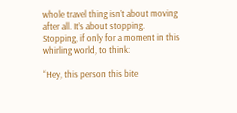whole travel thing isn’t about moving after all. It’s about stopping. Stopping, if only for a moment in this whirling world, to think:

“Hey, this person this bite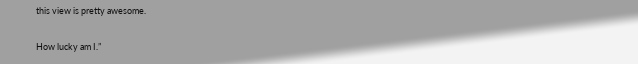this view is pretty awesome.

How lucky am I.”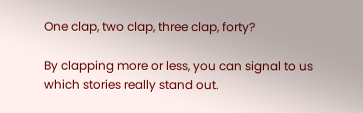One clap, two clap, three clap, forty?

By clapping more or less, you can signal to us which stories really stand out.